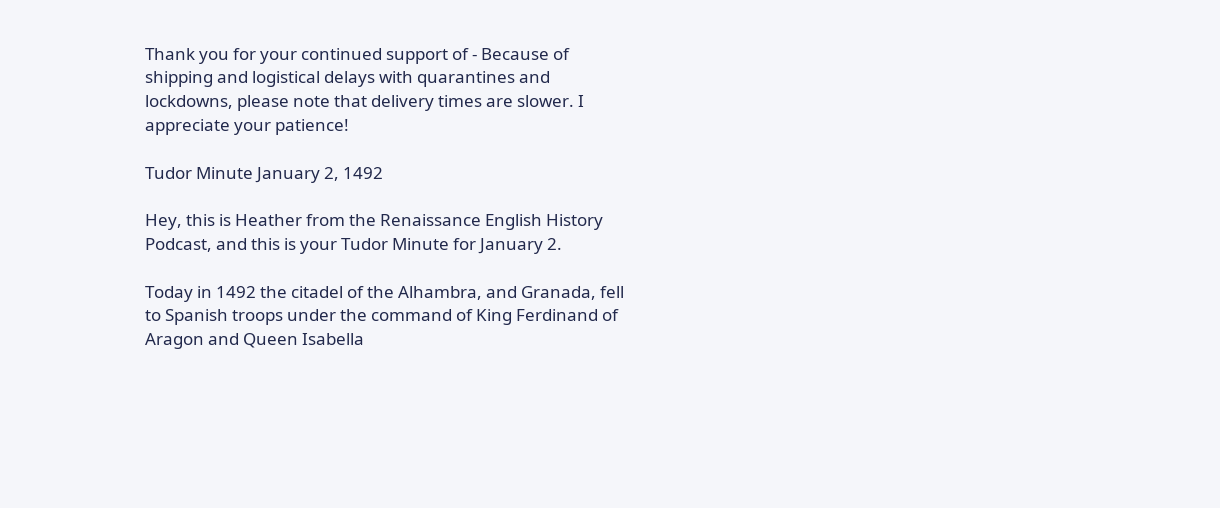Thank you for your continued support of - Because of shipping and logistical delays with quarantines and lockdowns, please note that delivery times are slower. I appreciate your patience!

Tudor Minute January 2, 1492

Hey, this is Heather from the Renaissance English History Podcast, and this is your Tudor Minute for January 2.

Today in 1492 the citadel of the Alhambra, and Granada, fell to Spanish troops under the command of King Ferdinand of Aragon and Queen Isabella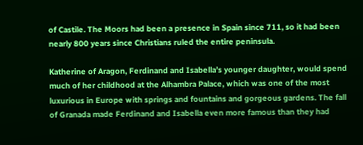of Castile. The Moors had been a presence in Spain since 711, so it had been nearly 800 years since Christians ruled the entire peninsula.

Katherine of Aragon, Ferdinand and Isabella’s younger daughter, would spend much of her childhood at the Alhambra Palace, which was one of the most luxurious in Europe with springs and fountains and gorgeous gardens. The fall of Granada made Ferdinand and Isabella even more famous than they had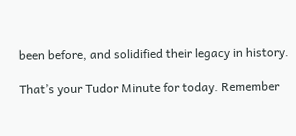been before, and solidified their legacy in history.

That’s your Tudor Minute for today. Remember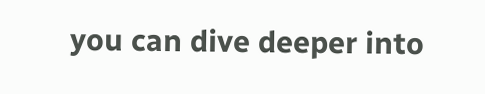you can dive deeper into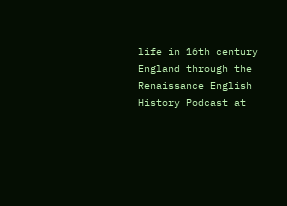life in 16th century England through the Renaissance English History Podcast at